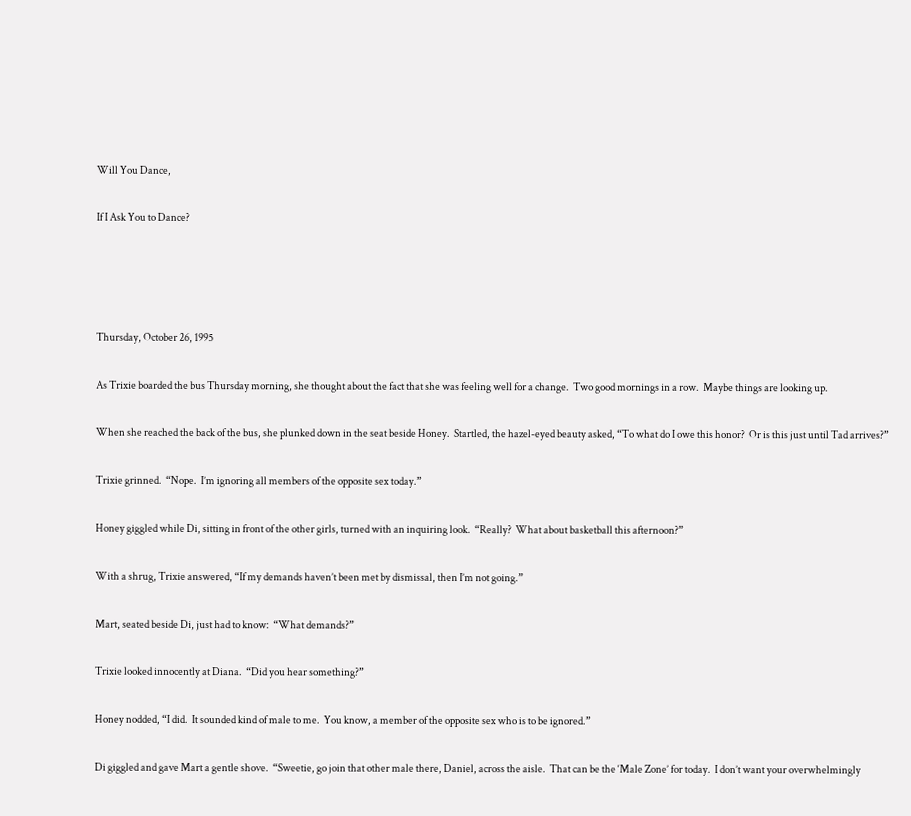Will You Dance,

If I Ask You to Dance?




Thursday, October 26, 1995

As Trixie boarded the bus Thursday morning, she thought about the fact that she was feeling well for a change.  Two good mornings in a row.  Maybe things are looking up.

When she reached the back of the bus, she plunked down in the seat beside Honey.  Startled, the hazel-eyed beauty asked, “To what do I owe this honor?  Or is this just until Tad arrives?”

Trixie grinned.  “Nope.  I’m ignoring all members of the opposite sex today.”

Honey giggled while Di, sitting in front of the other girls, turned with an inquiring look.  “Really?  What about basketball this afternoon?”

With a shrug, Trixie answered, “If my demands haven’t been met by dismissal, then I’m not going.”

Mart, seated beside Di, just had to know:  “What demands?”

Trixie looked innocently at Diana.  “Did you hear something?”

Honey nodded, “I did.  It sounded kind of male to me.  You know, a member of the opposite sex who is to be ignored.”

Di giggled and gave Mart a gentle shove.  “Sweetie, go join that other male there, Daniel, across the aisle.  That can be the ‘Male Zone’ for today.  I don’t want your overwhelmingly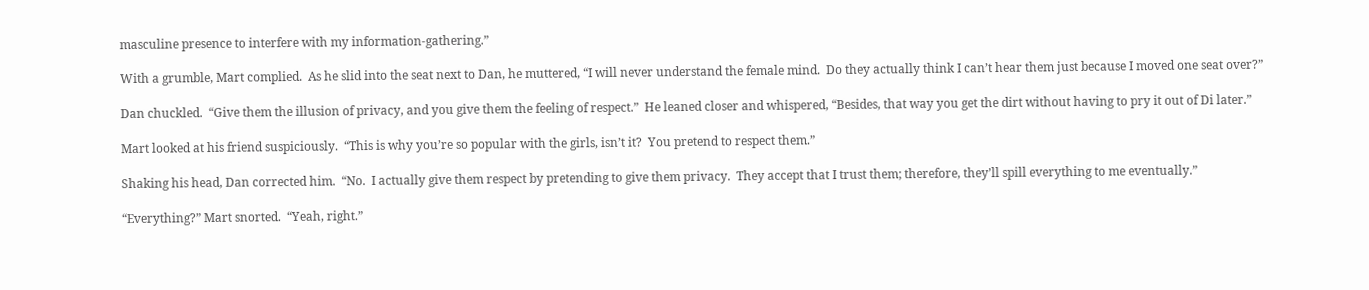masculine presence to interfere with my information-gathering.”

With a grumble, Mart complied.  As he slid into the seat next to Dan, he muttered, “I will never understand the female mind.  Do they actually think I can’t hear them just because I moved one seat over?”

Dan chuckled.  “Give them the illusion of privacy, and you give them the feeling of respect.”  He leaned closer and whispered, “Besides, that way you get the dirt without having to pry it out of Di later.”

Mart looked at his friend suspiciously.  “This is why you’re so popular with the girls, isn’t it?  You pretend to respect them.”

Shaking his head, Dan corrected him.  “No.  I actually give them respect by pretending to give them privacy.  They accept that I trust them; therefore, they’ll spill everything to me eventually.”

“Everything?” Mart snorted.  “Yeah, right.”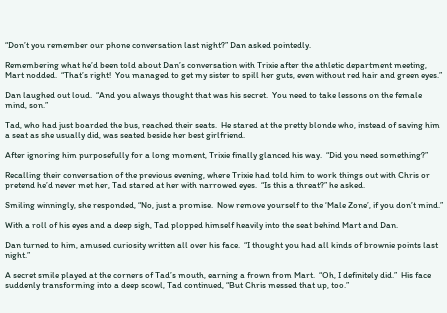“Don’t you remember our phone conversation last night?” Dan asked pointedly.

Remembering what he’d been told about Dan’s conversation with Trixie after the athletic department meeting, Mart nodded.  “That’s right!  You managed to get my sister to spill her guts, even without red hair and green eyes.”

Dan laughed out loud.  “And you always thought that was his secret.  You need to take lessons on the female mind, son.”

Tad, who had just boarded the bus, reached their seats.  He stared at the pretty blonde who, instead of saving him a seat as she usually did, was seated beside her best girlfriend.

After ignoring him purposefully for a long moment, Trixie finally glanced his way.  “Did you need something?”

Recalling their conversation of the previous evening, where Trixie had told him to work things out with Chris or pretend he’d never met her, Tad stared at her with narrowed eyes.  “Is this a threat?” he asked.

Smiling winningly, she responded, “No, just a promise.  Now remove yourself to the ‘Male Zone’, if you don’t mind.”

With a roll of his eyes and a deep sigh, Tad plopped himself heavily into the seat behind Mart and Dan.

Dan turned to him, amused curiosity written all over his face.  “I thought you had all kinds of brownie points last night.”

A secret smile played at the corners of Tad’s mouth, earning a frown from Mart.  “Oh, I definitely did.”  His face suddenly transforming into a deep scowl, Tad continued, “But Chris messed that up, too.”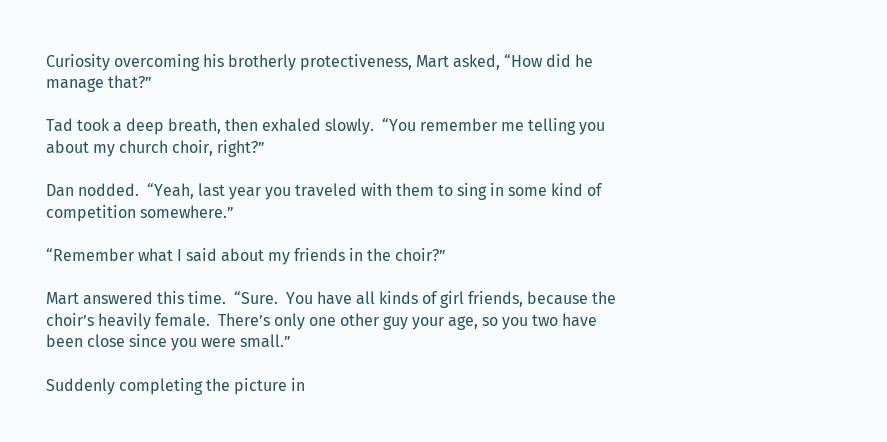Curiosity overcoming his brotherly protectiveness, Mart asked, “How did he manage that?”

Tad took a deep breath, then exhaled slowly.  “You remember me telling you about my church choir, right?”

Dan nodded.  “Yeah, last year you traveled with them to sing in some kind of competition somewhere.”

“Remember what I said about my friends in the choir?”

Mart answered this time.  “Sure.  You have all kinds of girl friends, because the choir’s heavily female.  There’s only one other guy your age, so you two have been close since you were small.”

Suddenly completing the picture in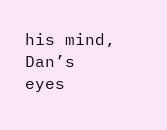his mind, Dan’s eyes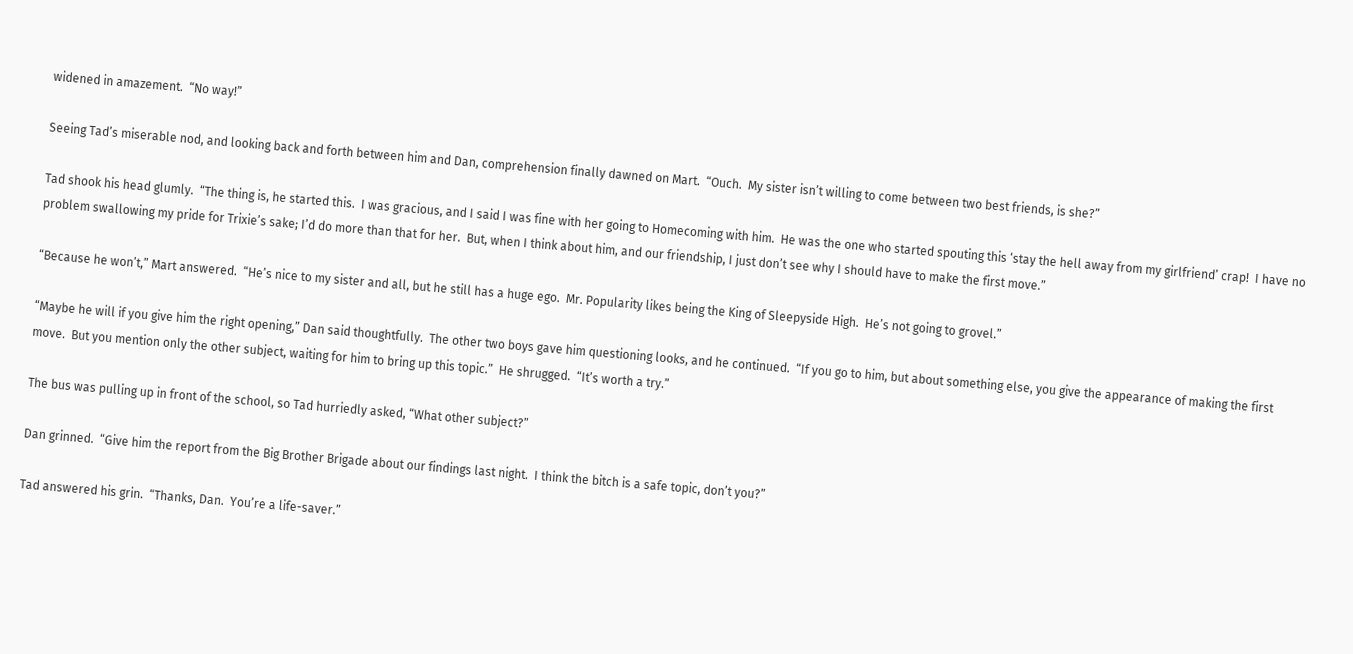widened in amazement.  “No way!”

Seeing Tad’s miserable nod, and looking back and forth between him and Dan, comprehension finally dawned on Mart.  “Ouch.  My sister isn’t willing to come between two best friends, is she?”

Tad shook his head glumly.  “The thing is, he started this.  I was gracious, and I said I was fine with her going to Homecoming with him.  He was the one who started spouting this ‘stay the hell away from my girlfriend’ crap!  I have no problem swallowing my pride for Trixie’s sake; I’d do more than that for her.  But, when I think about him, and our friendship, I just don’t see why I should have to make the first move.”

“Because he won’t,” Mart answered.  “He’s nice to my sister and all, but he still has a huge ego.  Mr. Popularity likes being the King of Sleepyside High.  He’s not going to grovel.”

“Maybe he will if you give him the right opening,” Dan said thoughtfully.  The other two boys gave him questioning looks, and he continued.  “If you go to him, but about something else, you give the appearance of making the first move.  But you mention only the other subject, waiting for him to bring up this topic.”  He shrugged.  “It’s worth a try.”

The bus was pulling up in front of the school, so Tad hurriedly asked, “What other subject?”

Dan grinned.  “Give him the report from the Big Brother Brigade about our findings last night.  I think the bitch is a safe topic, don’t you?”

Tad answered his grin.  “Thanks, Dan.  You’re a life-saver.”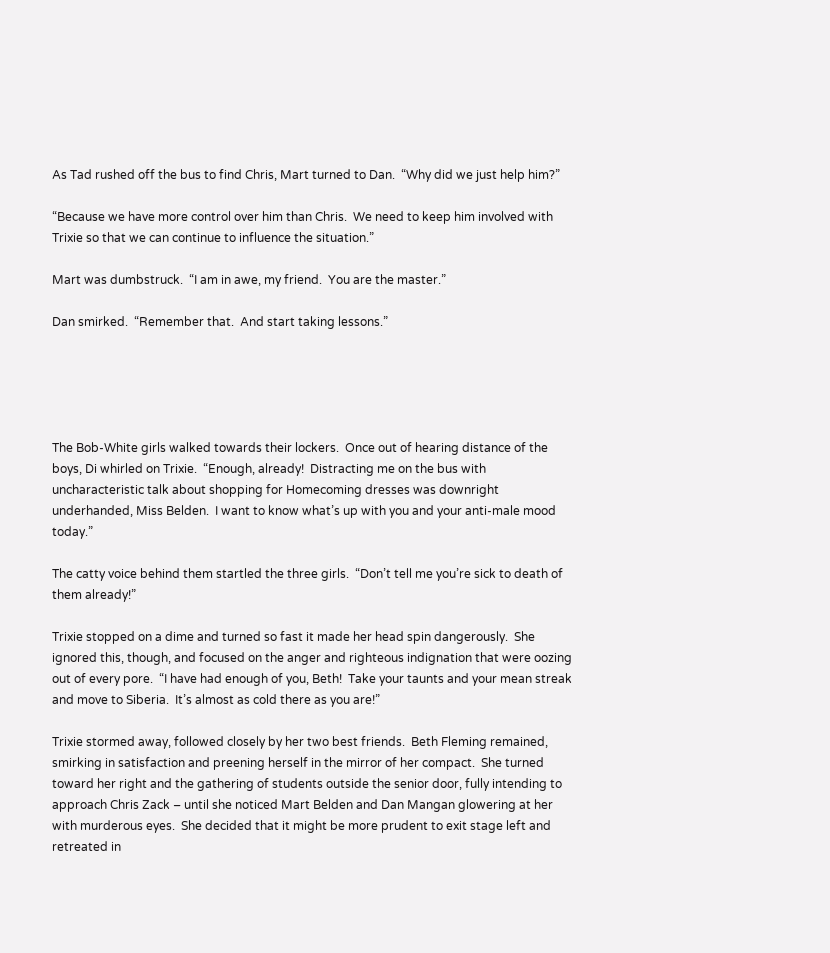As Tad rushed off the bus to find Chris, Mart turned to Dan.  “Why did we just help him?”

“Because we have more control over him than Chris.  We need to keep him involved with Trixie so that we can continue to influence the situation.”

Mart was dumbstruck.  “I am in awe, my friend.  You are the master.”

Dan smirked.  “Remember that.  And start taking lessons.”





The Bob-White girls walked towards their lockers.  Once out of hearing distance of the boys, Di whirled on Trixie.  “Enough, already!  Distracting me on the bus with uncharacteristic talk about shopping for Homecoming dresses was downright underhanded, Miss Belden.  I want to know what’s up with you and your anti-male mood today.”

The catty voice behind them startled the three girls.  “Don’t tell me you’re sick to death of them already!”

Trixie stopped on a dime and turned so fast it made her head spin dangerously.  She ignored this, though, and focused on the anger and righteous indignation that were oozing out of every pore.  “I have had enough of you, Beth!  Take your taunts and your mean streak and move to Siberia.  It’s almost as cold there as you are!”

Trixie stormed away, followed closely by her two best friends.  Beth Fleming remained, smirking in satisfaction and preening herself in the mirror of her compact.  She turned toward her right and the gathering of students outside the senior door, fully intending to approach Chris Zack – until she noticed Mart Belden and Dan Mangan glowering at her with murderous eyes.  She decided that it might be more prudent to exit stage left and retreated in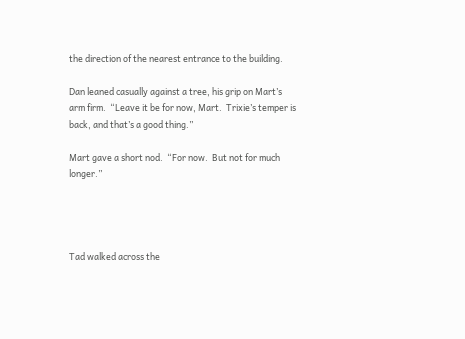the direction of the nearest entrance to the building.

Dan leaned casually against a tree, his grip on Mart’s arm firm.  “Leave it be for now, Mart.  Trixie’s temper is back, and that’s a good thing.”

Mart gave a short nod.  “For now.  But not for much longer.”




Tad walked across the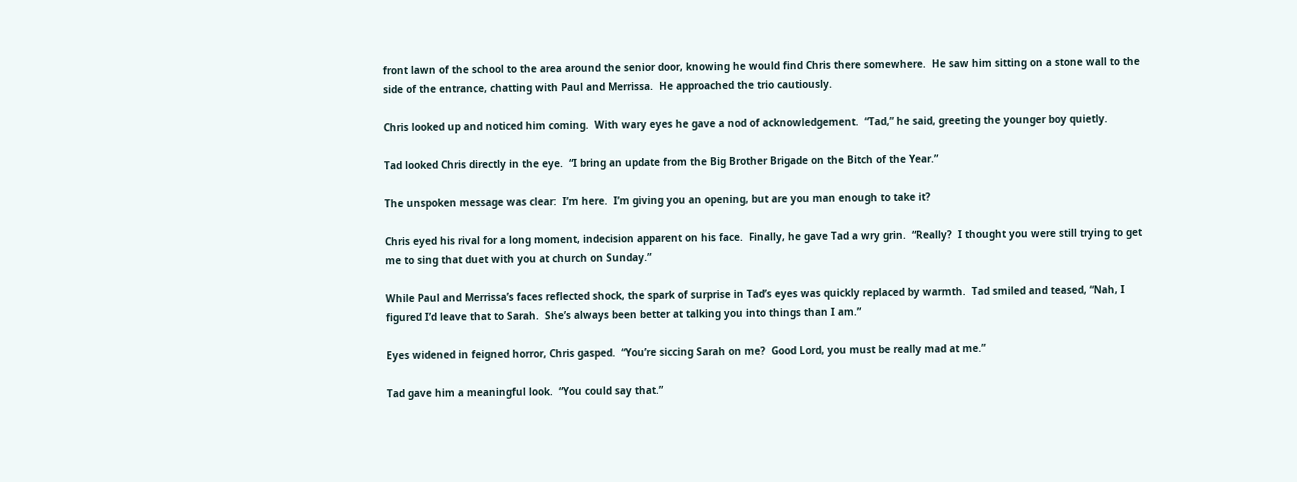front lawn of the school to the area around the senior door, knowing he would find Chris there somewhere.  He saw him sitting on a stone wall to the side of the entrance, chatting with Paul and Merrissa.  He approached the trio cautiously.

Chris looked up and noticed him coming.  With wary eyes he gave a nod of acknowledgement.  “Tad,” he said, greeting the younger boy quietly.

Tad looked Chris directly in the eye.  “I bring an update from the Big Brother Brigade on the Bitch of the Year.”

The unspoken message was clear:  I’m here.  I’m giving you an opening, but are you man enough to take it?

Chris eyed his rival for a long moment, indecision apparent on his face.  Finally, he gave Tad a wry grin.  “Really?  I thought you were still trying to get me to sing that duet with you at church on Sunday.”

While Paul and Merrissa’s faces reflected shock, the spark of surprise in Tad’s eyes was quickly replaced by warmth.  Tad smiled and teased, “Nah, I figured I’d leave that to Sarah.  She’s always been better at talking you into things than I am.”

Eyes widened in feigned horror, Chris gasped.  “You’re siccing Sarah on me?  Good Lord, you must be really mad at me.”

Tad gave him a meaningful look.  “You could say that.”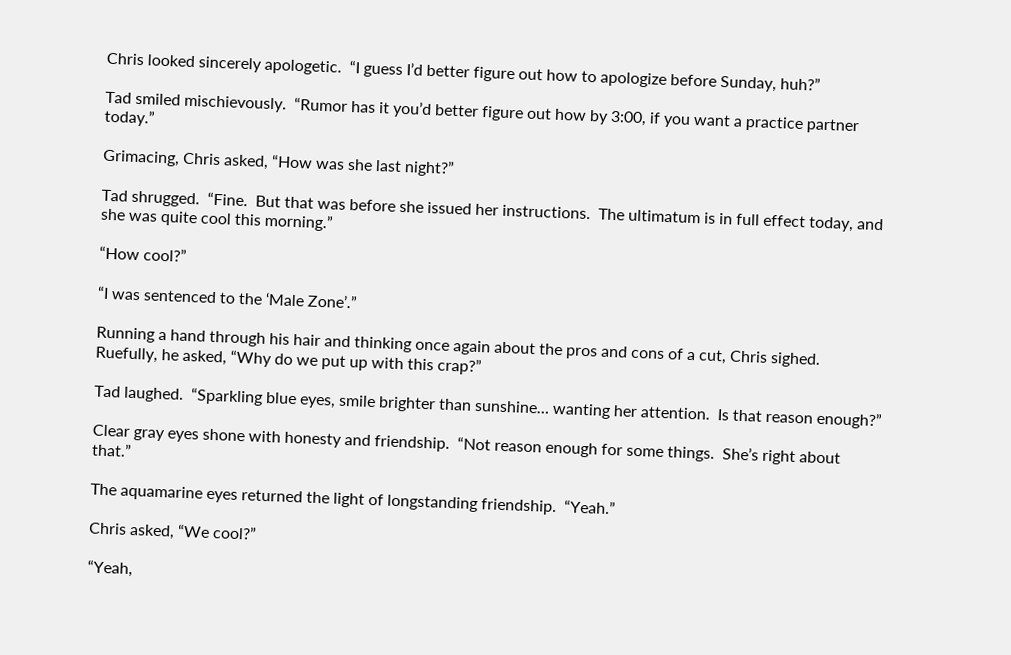Chris looked sincerely apologetic.  “I guess I’d better figure out how to apologize before Sunday, huh?”

Tad smiled mischievously.  “Rumor has it you’d better figure out how by 3:00, if you want a practice partner today.”

Grimacing, Chris asked, “How was she last night?”

Tad shrugged.  “Fine.  But that was before she issued her instructions.  The ultimatum is in full effect today, and she was quite cool this morning.”

“How cool?”

“I was sentenced to the ‘Male Zone’.”

Running a hand through his hair and thinking once again about the pros and cons of a cut, Chris sighed.  Ruefully, he asked, “Why do we put up with this crap?”

Tad laughed.  “Sparkling blue eyes, smile brighter than sunshine… wanting her attention.  Is that reason enough?”

Clear gray eyes shone with honesty and friendship.  “Not reason enough for some things.  She’s right about that.”

The aquamarine eyes returned the light of longstanding friendship.  “Yeah.”

Chris asked, “We cool?”

“Yeah,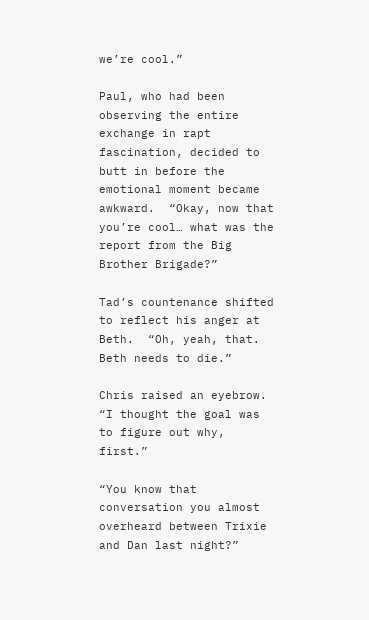we’re cool.”

Paul, who had been observing the entire exchange in rapt fascination, decided to butt in before the emotional moment became awkward.  “Okay, now that you’re cool… what was the report from the Big Brother Brigade?”

Tad’s countenance shifted to reflect his anger at Beth.  “Oh, yeah, that.  Beth needs to die.”

Chris raised an eyebrow.  “I thought the goal was to figure out why, first.”

“You know that conversation you almost overheard between Trixie and Dan last night?”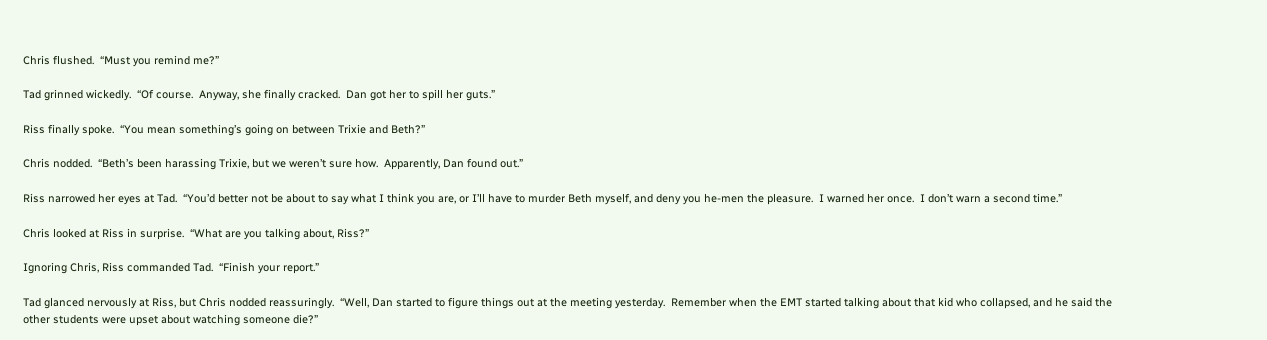Chris flushed.  “Must you remind me?”

Tad grinned wickedly.  “Of course.  Anyway, she finally cracked.  Dan got her to spill her guts.”

Riss finally spoke.  “You mean something’s going on between Trixie and Beth?”

Chris nodded.  “Beth’s been harassing Trixie, but we weren’t sure how.  Apparently, Dan found out.”

Riss narrowed her eyes at Tad.  “You’d better not be about to say what I think you are, or I’ll have to murder Beth myself, and deny you he-men the pleasure.  I warned her once.  I don’t warn a second time.”

Chris looked at Riss in surprise.  “What are you talking about, Riss?”

Ignoring Chris, Riss commanded Tad.  “Finish your report.”

Tad glanced nervously at Riss, but Chris nodded reassuringly.  “Well, Dan started to figure things out at the meeting yesterday.  Remember when the EMT started talking about that kid who collapsed, and he said the other students were upset about watching someone die?”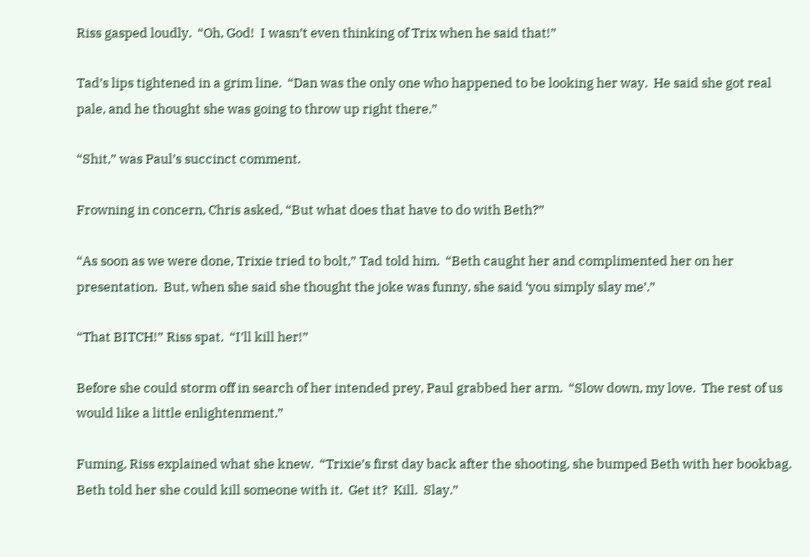Riss gasped loudly.  “Oh, God!  I wasn’t even thinking of Trix when he said that!”

Tad’s lips tightened in a grim line.  “Dan was the only one who happened to be looking her way.  He said she got real pale, and he thought she was going to throw up right there.”

“Shit,” was Paul’s succinct comment.

Frowning in concern, Chris asked, “But what does that have to do with Beth?”

“As soon as we were done, Trixie tried to bolt,” Tad told him.  “Beth caught her and complimented her on her presentation.  But, when she said she thought the joke was funny, she said ‘you simply slay me’.”

“That BITCH!” Riss spat.  “I’ll kill her!”

Before she could storm off in search of her intended prey, Paul grabbed her arm.  “Slow down, my love.  The rest of us would like a little enlightenment.”

Fuming, Riss explained what she knew.  “Trixie’s first day back after the shooting, she bumped Beth with her bookbag.  Beth told her she could kill someone with it.  Get it?  Kill.  Slay.”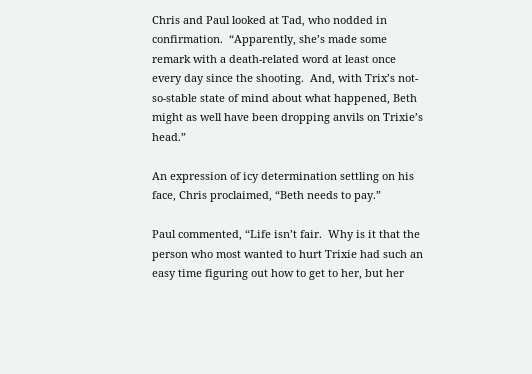Chris and Paul looked at Tad, who nodded in confirmation.  “Apparently, she’s made some remark with a death-related word at least once every day since the shooting.  And, with Trix’s not-so-stable state of mind about what happened, Beth might as well have been dropping anvils on Trixie’s head.”

An expression of icy determination settling on his face, Chris proclaimed, “Beth needs to pay.”

Paul commented, “Life isn’t fair.  Why is it that the person who most wanted to hurt Trixie had such an easy time figuring out how to get to her, but her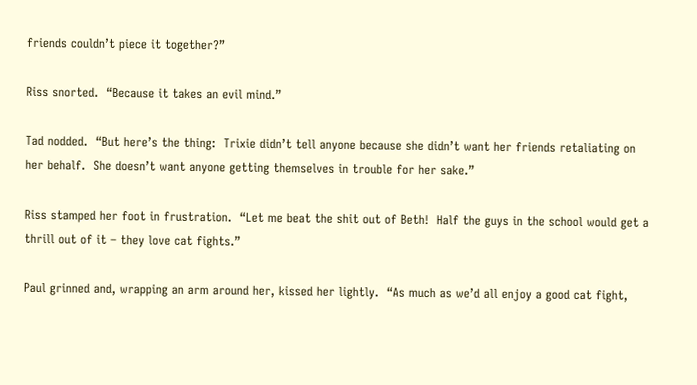friends couldn’t piece it together?”

Riss snorted.  “Because it takes an evil mind.”

Tad nodded.  “But here’s the thing:  Trixie didn’t tell anyone because she didn’t want her friends retaliating on her behalf.  She doesn’t want anyone getting themselves in trouble for her sake.”

Riss stamped her foot in frustration.  “Let me beat the shit out of Beth!  Half the guys in the school would get a thrill out of it – they love cat fights.”

Paul grinned and, wrapping an arm around her, kissed her lightly.  “As much as we’d all enjoy a good cat fight,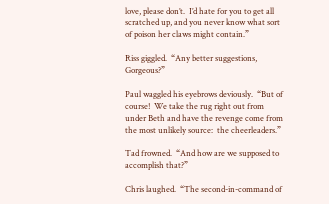love, please don’t.  I’d hate for you to get all scratched up, and you never know what sort of poison her claws might contain.”

Riss giggled.  “Any better suggestions, Gorgeous?”

Paul waggled his eyebrows deviously.  “But of course!  We take the rug right out from under Beth and have the revenge come from the most unlikely source:  the cheerleaders.”

Tad frowned.  “And how are we supposed to accomplish that?”

Chris laughed.  “The second-in-command of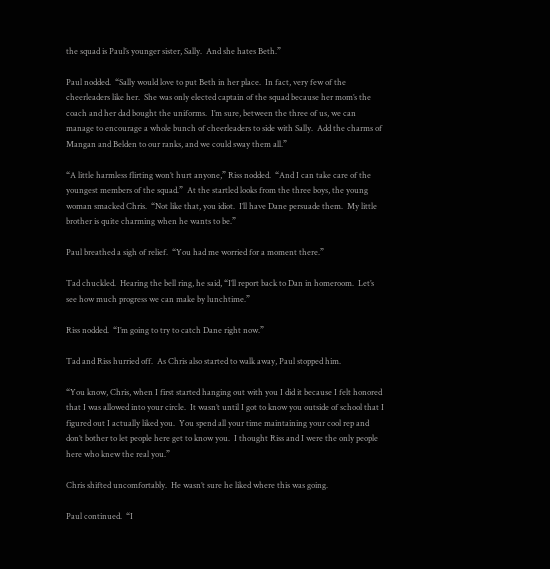the squad is Paul’s younger sister, Sally.  And she hates Beth.”

Paul nodded.  “Sally would love to put Beth in her place.  In fact, very few of the cheerleaders like her.  She was only elected captain of the squad because her mom’s the coach and her dad bought the uniforms.  I’m sure, between the three of us, we can manage to encourage a whole bunch of cheerleaders to side with Sally.  Add the charms of Mangan and Belden to our ranks, and we could sway them all.”

“A little harmless flirting won’t hurt anyone,” Riss nodded.  “And I can take care of the youngest members of the squad.”  At the startled looks from the three boys, the young woman smacked Chris.  “Not like that, you idiot.  I’ll have Dane persuade them.  My little brother is quite charming when he wants to be.”

Paul breathed a sigh of relief.  “You had me worried for a moment there.”

Tad chuckled.  Hearing the bell ring, he said, “I’ll report back to Dan in homeroom.  Let’s see how much progress we can make by lunchtime.”

Riss nodded.  “I’m going to try to catch Dane right now.”

Tad and Riss hurried off.  As Chris also started to walk away, Paul stopped him.

“You know, Chris, when I first started hanging out with you I did it because I felt honored that I was allowed into your circle.  It wasn’t until I got to know you outside of school that I figured out I actually liked you.  You spend all your time maintaining your cool rep and don’t bother to let people here get to know you.  I thought Riss and I were the only people here who knew the real you.”

Chris shifted uncomfortably.  He wasn’t sure he liked where this was going.

Paul continued.  “I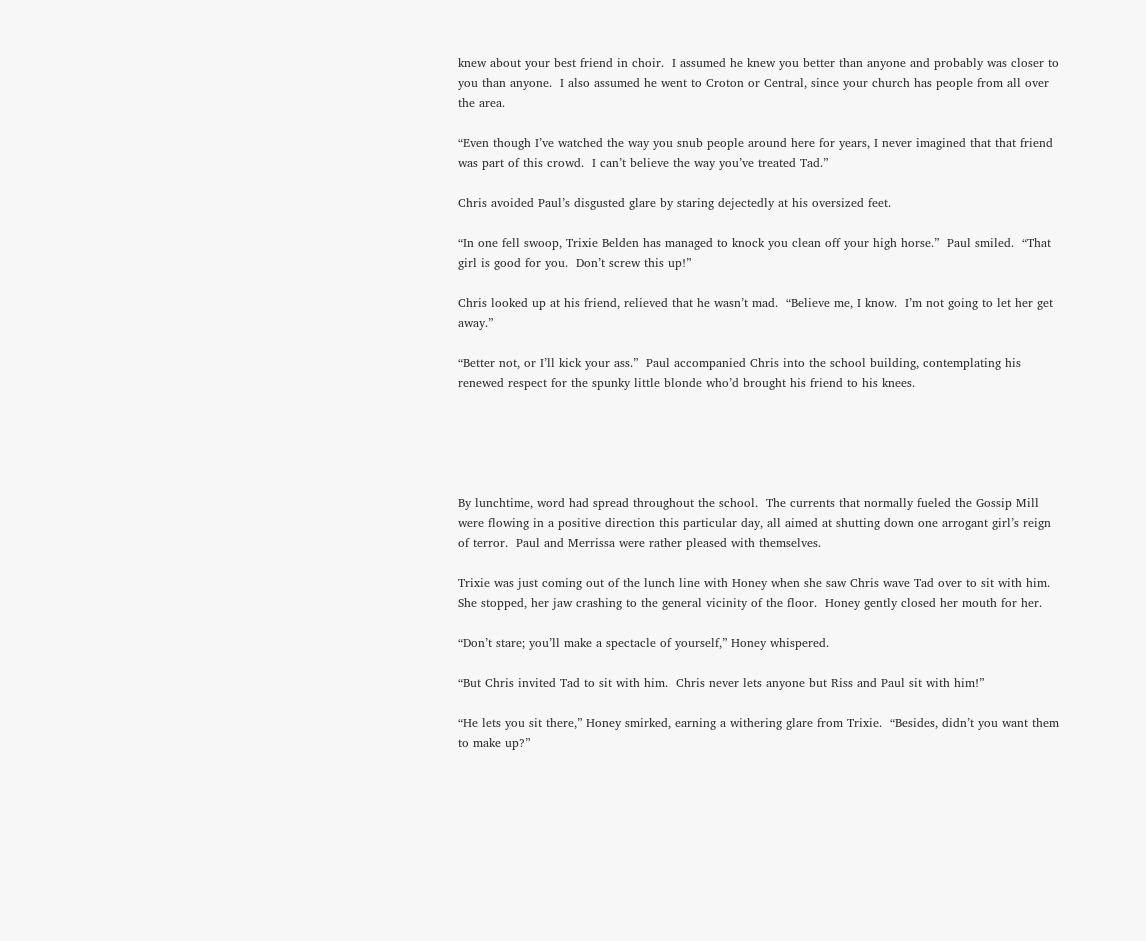knew about your best friend in choir.  I assumed he knew you better than anyone and probably was closer to you than anyone.  I also assumed he went to Croton or Central, since your church has people from all over the area.

“Even though I’ve watched the way you snub people around here for years, I never imagined that that friend was part of this crowd.  I can’t believe the way you’ve treated Tad.”

Chris avoided Paul’s disgusted glare by staring dejectedly at his oversized feet.

“In one fell swoop, Trixie Belden has managed to knock you clean off your high horse.”  Paul smiled.  “That girl is good for you.  Don’t screw this up!”

Chris looked up at his friend, relieved that he wasn’t mad.  “Believe me, I know.  I’m not going to let her get away.”

“Better not, or I’ll kick your ass.”  Paul accompanied Chris into the school building, contemplating his renewed respect for the spunky little blonde who’d brought his friend to his knees.





By lunchtime, word had spread throughout the school.  The currents that normally fueled the Gossip Mill were flowing in a positive direction this particular day, all aimed at shutting down one arrogant girl’s reign of terror.  Paul and Merrissa were rather pleased with themselves.

Trixie was just coming out of the lunch line with Honey when she saw Chris wave Tad over to sit with him.  She stopped, her jaw crashing to the general vicinity of the floor.  Honey gently closed her mouth for her.

“Don’t stare; you’ll make a spectacle of yourself,” Honey whispered.

“But Chris invited Tad to sit with him.  Chris never lets anyone but Riss and Paul sit with him!”

“He lets you sit there,” Honey smirked, earning a withering glare from Trixie.  “Besides, didn’t you want them to make up?”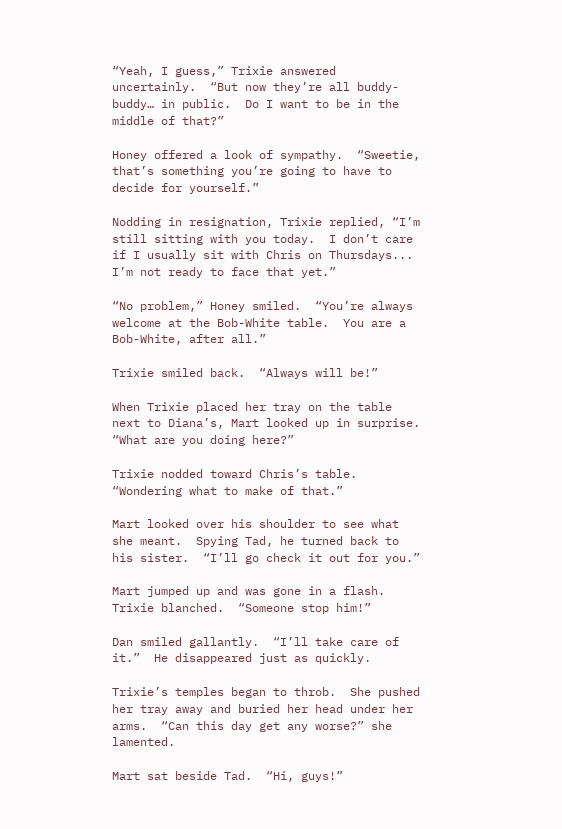“Yeah, I guess,” Trixie answered uncertainly.  “But now they’re all buddy-buddy… in public.  Do I want to be in the middle of that?”

Honey offered a look of sympathy.  “Sweetie, that’s something you’re going to have to decide for yourself.”

Nodding in resignation, Trixie replied, “I’m still sitting with you today.  I don’t care if I usually sit with Chris on Thursdays... I’m not ready to face that yet.”

“No problem,” Honey smiled.  “You’re always welcome at the Bob-White table.  You are a Bob-White, after all.”

Trixie smiled back.  “Always will be!”

When Trixie placed her tray on the table next to Diana’s, Mart looked up in surprise.  “What are you doing here?”

Trixie nodded toward Chris’s table.  “Wondering what to make of that.”

Mart looked over his shoulder to see what she meant.  Spying Tad, he turned back to his sister.  “I’ll go check it out for you.”

Mart jumped up and was gone in a flash.  Trixie blanched.  “Someone stop him!”

Dan smiled gallantly.  “I’ll take care of it.”  He disappeared just as quickly.

Trixie’s temples began to throb.  She pushed her tray away and buried her head under her arms.  “Can this day get any worse?” she lamented.

Mart sat beside Tad.  “Hi, guys!”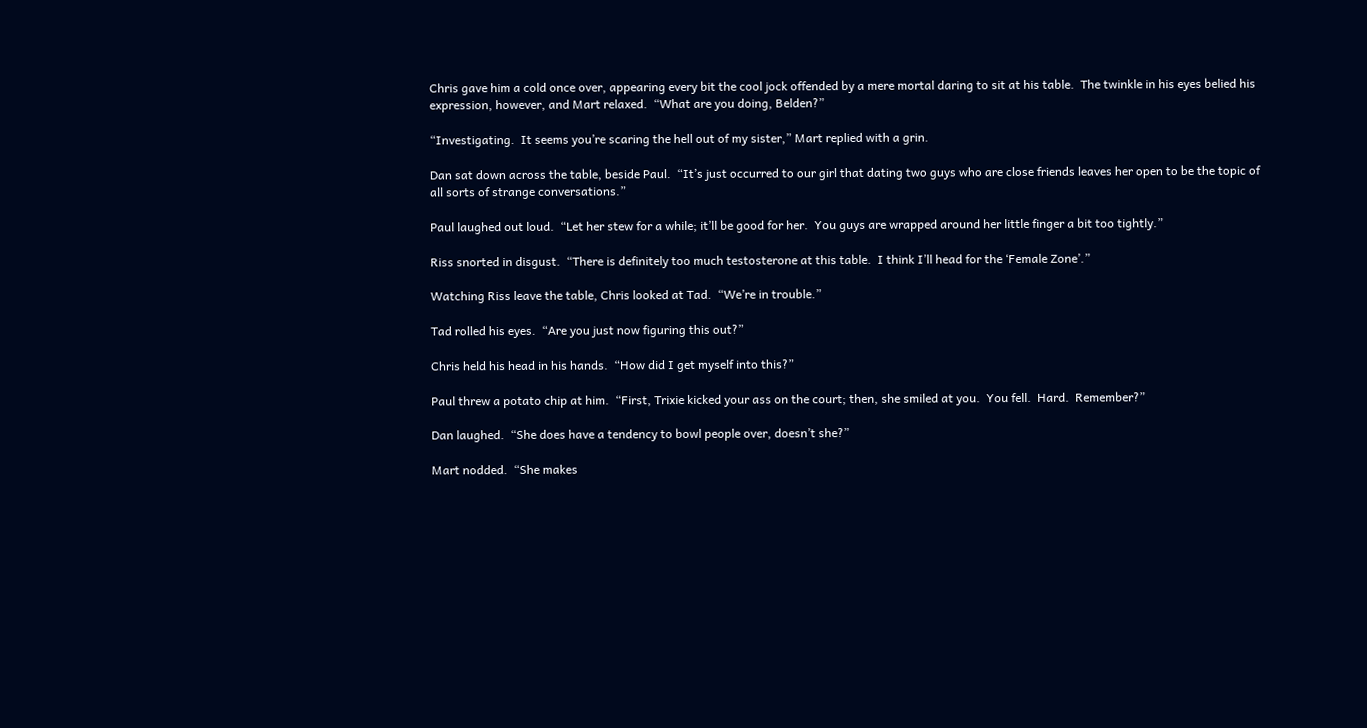Chris gave him a cold once over, appearing every bit the cool jock offended by a mere mortal daring to sit at his table.  The twinkle in his eyes belied his expression, however, and Mart relaxed.  “What are you doing, Belden?”

“Investigating.  It seems you’re scaring the hell out of my sister,” Mart replied with a grin.

Dan sat down across the table, beside Paul.  “It’s just occurred to our girl that dating two guys who are close friends leaves her open to be the topic of all sorts of strange conversations.”

Paul laughed out loud.  “Let her stew for a while; it’ll be good for her.  You guys are wrapped around her little finger a bit too tightly.”

Riss snorted in disgust.  “There is definitely too much testosterone at this table.  I think I’ll head for the ‘Female Zone’.”

Watching Riss leave the table, Chris looked at Tad.  “We’re in trouble.”

Tad rolled his eyes.  “Are you just now figuring this out?”

Chris held his head in his hands.  “How did I get myself into this?”

Paul threw a potato chip at him.  “First, Trixie kicked your ass on the court; then, she smiled at you.  You fell.  Hard.  Remember?”

Dan laughed.  “She does have a tendency to bowl people over, doesn’t she?”

Mart nodded.  “She makes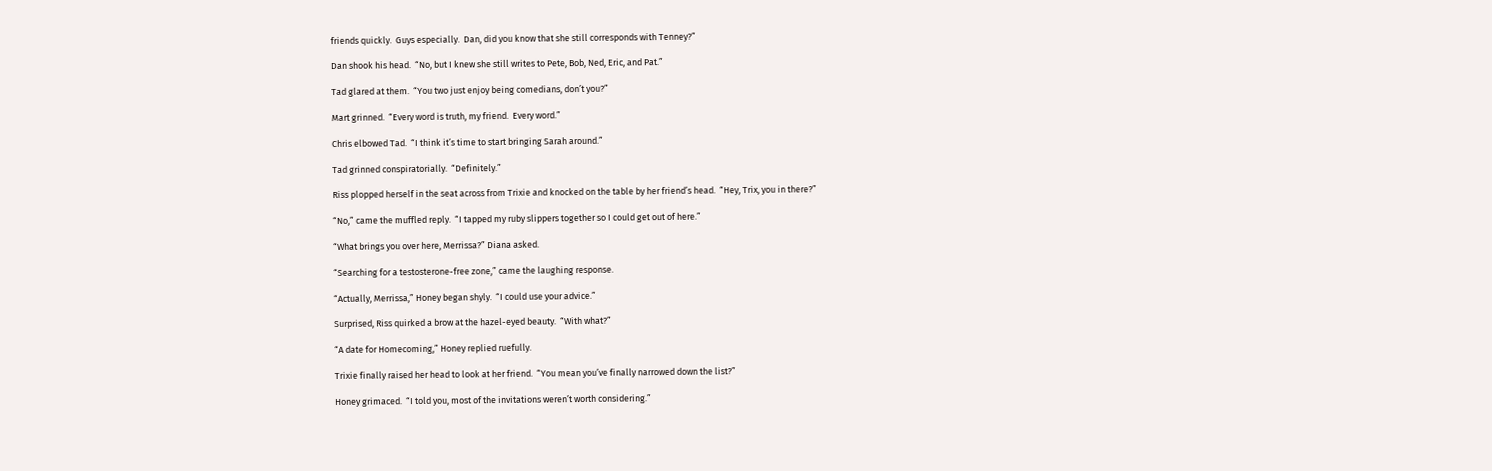friends quickly.  Guys especially.  Dan, did you know that she still corresponds with Tenney?”

Dan shook his head.  “No, but I knew she still writes to Pete, Bob, Ned, Eric, and Pat.”

Tad glared at them.  “You two just enjoy being comedians, don’t you?”

Mart grinned.  “Every word is truth, my friend.  Every word.”

Chris elbowed Tad.  “I think it’s time to start bringing Sarah around.”

Tad grinned conspiratorially.  “Definitely.”

Riss plopped herself in the seat across from Trixie and knocked on the table by her friend’s head.  “Hey, Trix, you in there?”

“No,” came the muffled reply.  “I tapped my ruby slippers together so I could get out of here.”

“What brings you over here, Merrissa?” Diana asked.

“Searching for a testosterone-free zone,” came the laughing response.

“Actually, Merrissa,” Honey began shyly.  “I could use your advice.”

Surprised, Riss quirked a brow at the hazel-eyed beauty.  “With what?”

“A date for Homecoming,” Honey replied ruefully.

Trixie finally raised her head to look at her friend.  “You mean you’ve finally narrowed down the list?”

Honey grimaced.  “I told you, most of the invitations weren’t worth considering.”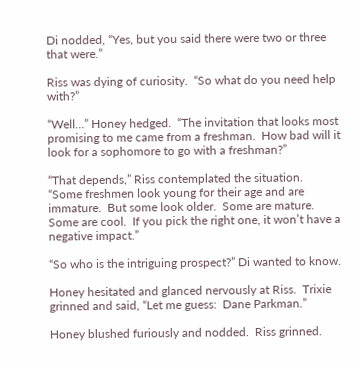Di nodded, “Yes, but you said there were two or three that were.”

Riss was dying of curiosity.  “So what do you need help with?”

“Well…” Honey hedged.  “The invitation that looks most promising to me came from a freshman.  How bad will it look for a sophomore to go with a freshman?”

“That depends,” Riss contemplated the situation.  “Some freshmen look young for their age and are immature.  But some look older.  Some are mature.  Some are cool.  If you pick the right one, it won’t have a negative impact.”

“So who is the intriguing prospect?” Di wanted to know.

Honey hesitated and glanced nervously at Riss.  Trixie grinned and said, “Let me guess:  Dane Parkman.”

Honey blushed furiously and nodded.  Riss grinned.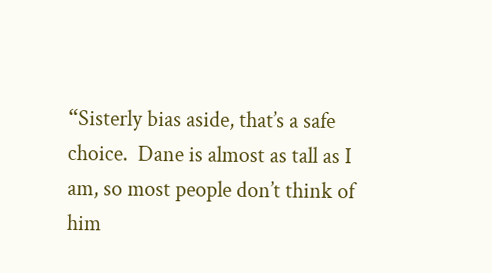“Sisterly bias aside, that’s a safe choice.  Dane is almost as tall as I am, so most people don’t think of him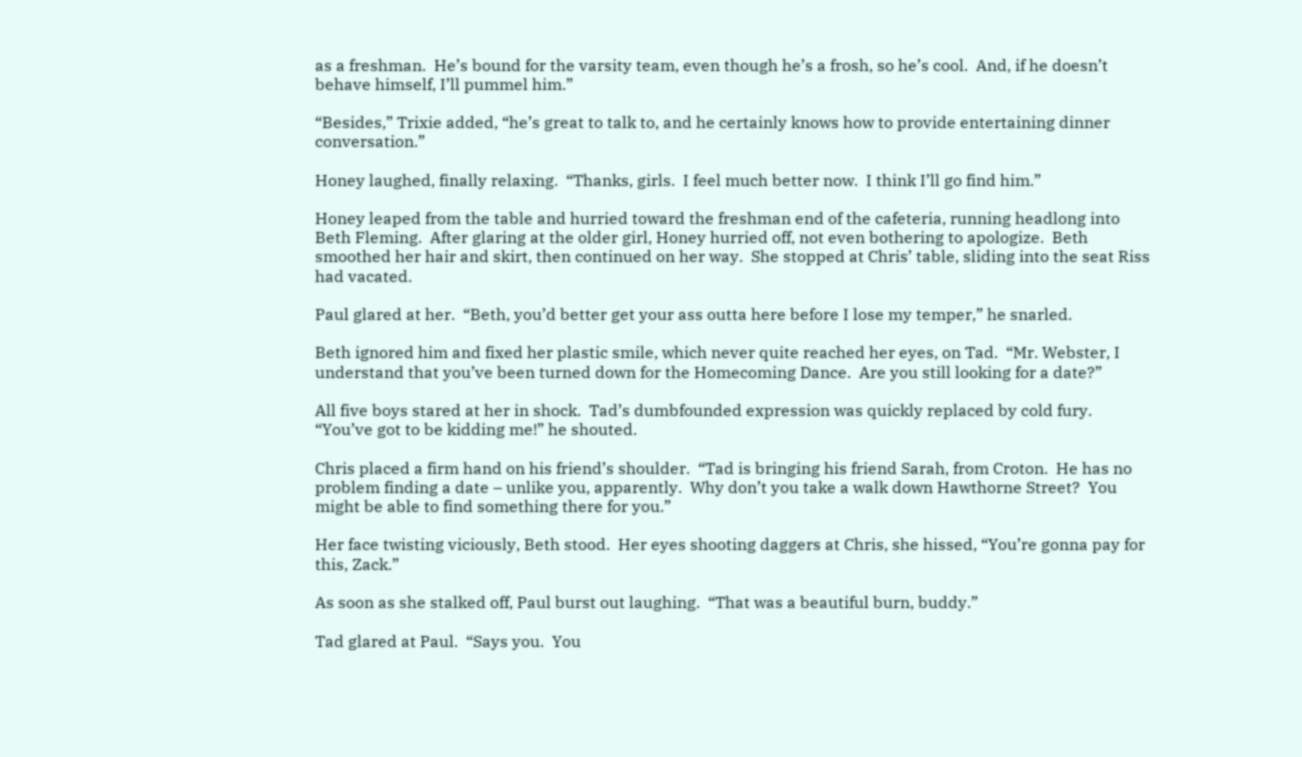as a freshman.  He’s bound for the varsity team, even though he’s a frosh, so he’s cool.  And, if he doesn’t behave himself, I’ll pummel him.”

“Besides,” Trixie added, “he’s great to talk to, and he certainly knows how to provide entertaining dinner conversation.”

Honey laughed, finally relaxing.  “Thanks, girls.  I feel much better now.  I think I’ll go find him.”

Honey leaped from the table and hurried toward the freshman end of the cafeteria, running headlong into Beth Fleming.  After glaring at the older girl, Honey hurried off, not even bothering to apologize.  Beth smoothed her hair and skirt, then continued on her way.  She stopped at Chris’ table, sliding into the seat Riss had vacated.

Paul glared at her.  “Beth, you’d better get your ass outta here before I lose my temper,” he snarled.

Beth ignored him and fixed her plastic smile, which never quite reached her eyes, on Tad.  “Mr. Webster, I understand that you’ve been turned down for the Homecoming Dance.  Are you still looking for a date?”

All five boys stared at her in shock.  Tad’s dumbfounded expression was quickly replaced by cold fury.  “You’ve got to be kidding me!” he shouted.

Chris placed a firm hand on his friend’s shoulder.  “Tad is bringing his friend Sarah, from Croton.  He has no problem finding a date – unlike you, apparently.  Why don’t you take a walk down Hawthorne Street?  You might be able to find something there for you.”

Her face twisting viciously, Beth stood.  Her eyes shooting daggers at Chris, she hissed, “You’re gonna pay for this, Zack.”

As soon as she stalked off, Paul burst out laughing.  “That was a beautiful burn, buddy.”

Tad glared at Paul.  “Says you.  You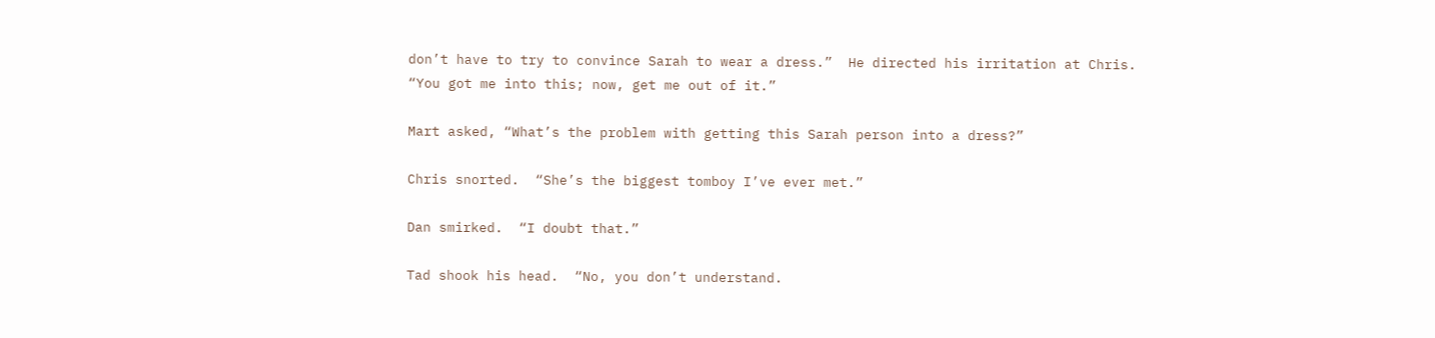don’t have to try to convince Sarah to wear a dress.”  He directed his irritation at Chris.  “You got me into this; now, get me out of it.”

Mart asked, “What’s the problem with getting this Sarah person into a dress?”

Chris snorted.  “She’s the biggest tomboy I’ve ever met.”

Dan smirked.  “I doubt that.”

Tad shook his head.  “No, you don’t understand.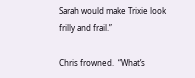Sarah would make Trixie look frilly and frail.”

Chris frowned.  “What’s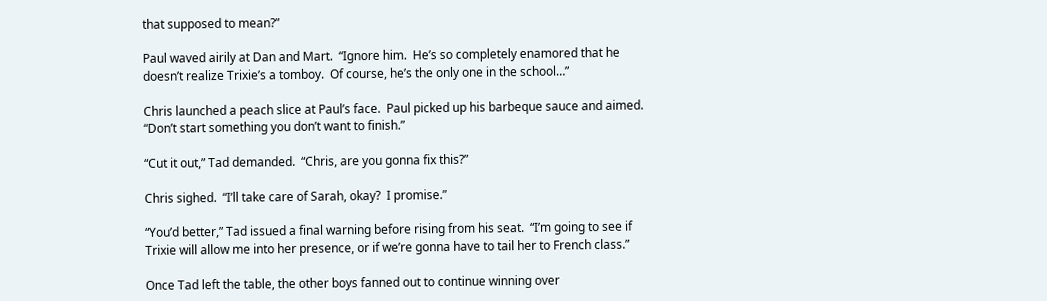that supposed to mean?”

Paul waved airily at Dan and Mart.  “Ignore him.  He’s so completely enamored that he doesn’t realize Trixie’s a tomboy.  Of course, he’s the only one in the school…”

Chris launched a peach slice at Paul’s face.  Paul picked up his barbeque sauce and aimed.  “Don’t start something you don’t want to finish.”

“Cut it out,” Tad demanded.  “Chris, are you gonna fix this?”

Chris sighed.  “I’ll take care of Sarah, okay?  I promise.”

“You’d better,” Tad issued a final warning before rising from his seat.  “I’m going to see if Trixie will allow me into her presence, or if we’re gonna have to tail her to French class.”

Once Tad left the table, the other boys fanned out to continue winning over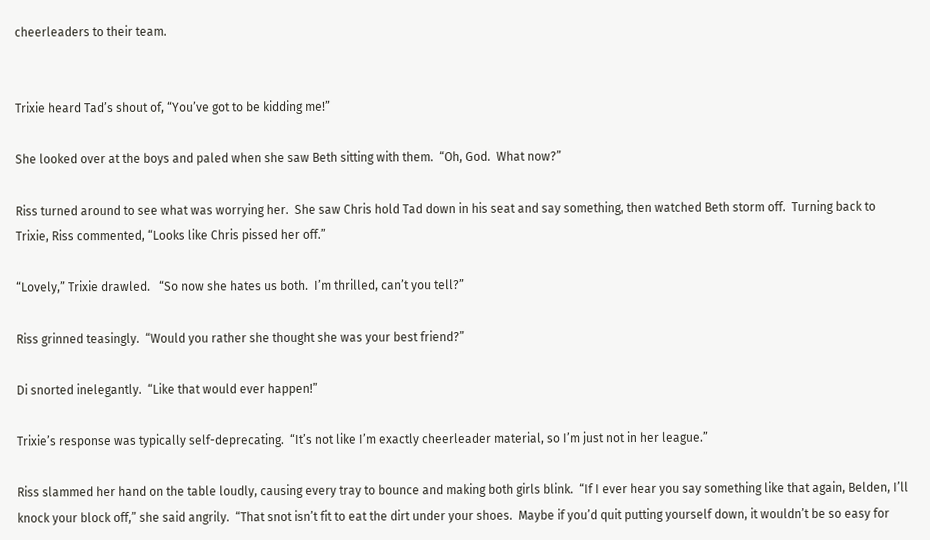cheerleaders to their team.


Trixie heard Tad’s shout of, “You’ve got to be kidding me!”

She looked over at the boys and paled when she saw Beth sitting with them.  “Oh, God.  What now?”

Riss turned around to see what was worrying her.  She saw Chris hold Tad down in his seat and say something, then watched Beth storm off.  Turning back to Trixie, Riss commented, “Looks like Chris pissed her off.”

“Lovely,” Trixie drawled.   “So now she hates us both.  I’m thrilled, can’t you tell?”

Riss grinned teasingly.  “Would you rather she thought she was your best friend?”

Di snorted inelegantly.  “Like that would ever happen!”

Trixie’s response was typically self-deprecating.  “It’s not like I’m exactly cheerleader material, so I’m just not in her league.”

Riss slammed her hand on the table loudly, causing every tray to bounce and making both girls blink.  “If I ever hear you say something like that again, Belden, I’ll knock your block off,” she said angrily.  “That snot isn’t fit to eat the dirt under your shoes.  Maybe if you’d quit putting yourself down, it wouldn’t be so easy for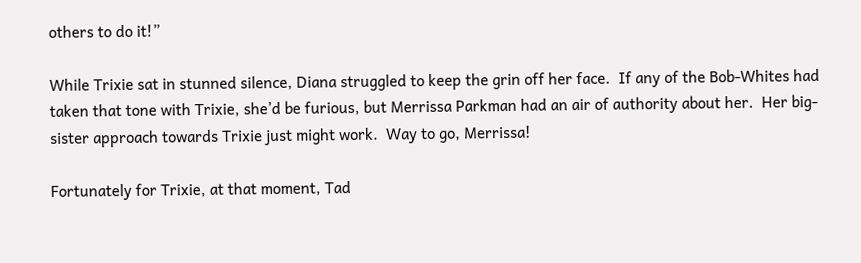others to do it!”

While Trixie sat in stunned silence, Diana struggled to keep the grin off her face.  If any of the Bob-Whites had taken that tone with Trixie, she’d be furious, but Merrissa Parkman had an air of authority about her.  Her big-sister approach towards Trixie just might work.  Way to go, Merrissa!

Fortunately for Trixie, at that moment, Tad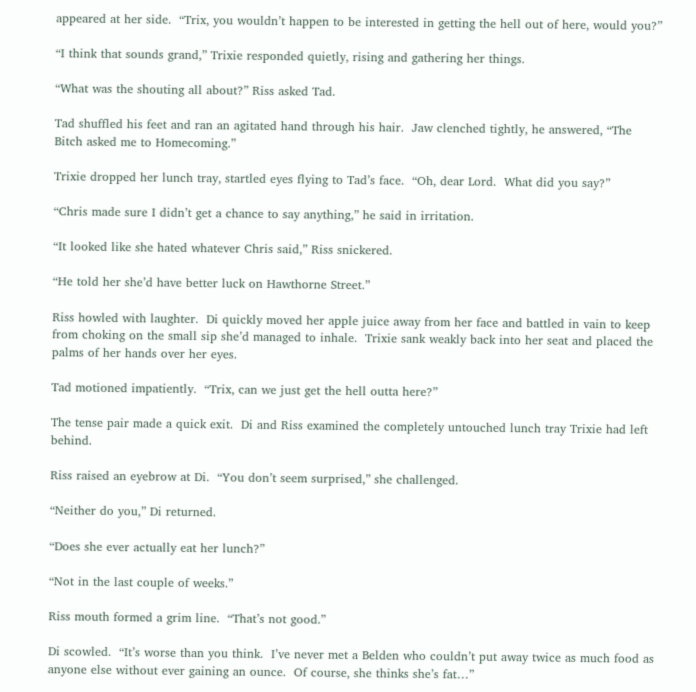appeared at her side.  “Trix, you wouldn’t happen to be interested in getting the hell out of here, would you?”

“I think that sounds grand,” Trixie responded quietly, rising and gathering her things.

“What was the shouting all about?” Riss asked Tad.

Tad shuffled his feet and ran an agitated hand through his hair.  Jaw clenched tightly, he answered, “The Bitch asked me to Homecoming.”

Trixie dropped her lunch tray, startled eyes flying to Tad’s face.  “Oh, dear Lord.  What did you say?”

“Chris made sure I didn’t get a chance to say anything,” he said in irritation.

“It looked like she hated whatever Chris said,” Riss snickered.

“He told her she’d have better luck on Hawthorne Street.”

Riss howled with laughter.  Di quickly moved her apple juice away from her face and battled in vain to keep from choking on the small sip she’d managed to inhale.  Trixie sank weakly back into her seat and placed the palms of her hands over her eyes.

Tad motioned impatiently.  “Trix, can we just get the hell outta here?”

The tense pair made a quick exit.  Di and Riss examined the completely untouched lunch tray Trixie had left behind.

Riss raised an eyebrow at Di.  “You don’t seem surprised,” she challenged.

“Neither do you,” Di returned.

“Does she ever actually eat her lunch?”

“Not in the last couple of weeks.”

Riss mouth formed a grim line.  “That’s not good.”

Di scowled.  “It’s worse than you think.  I’ve never met a Belden who couldn’t put away twice as much food as anyone else without ever gaining an ounce.  Of course, she thinks she’s fat…”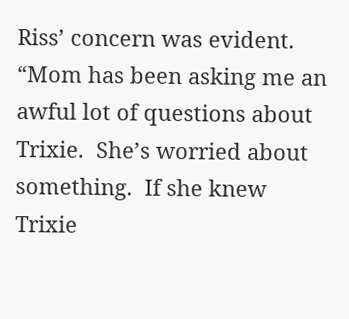Riss’ concern was evident.  “Mom has been asking me an awful lot of questions about Trixie.  She’s worried about something.  If she knew Trixie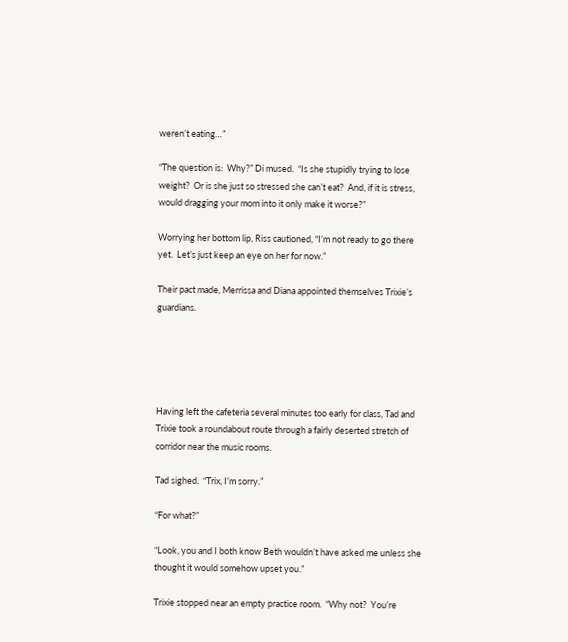weren’t eating…”

“The question is:  Why?” Di mused.  “Is she stupidly trying to lose weight?  Or is she just so stressed she can’t eat?  And, if it is stress, would dragging your mom into it only make it worse?”

Worrying her bottom lip, Riss cautioned, “I’m not ready to go there yet.  Let’s just keep an eye on her for now.”

Their pact made, Merrissa and Diana appointed themselves Trixie’s guardians.





Having left the cafeteria several minutes too early for class, Tad and Trixie took a roundabout route through a fairly deserted stretch of corridor near the music rooms.

Tad sighed.  “Trix, I’m sorry.”

“For what?”

“Look, you and I both know Beth wouldn’t have asked me unless she thought it would somehow upset you.”

Trixie stopped near an empty practice room.  “Why not?  You’re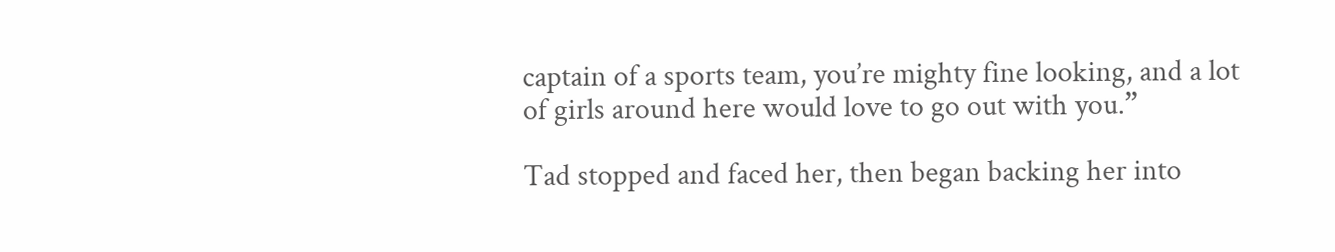captain of a sports team, you’re mighty fine looking, and a lot of girls around here would love to go out with you.”

Tad stopped and faced her, then began backing her into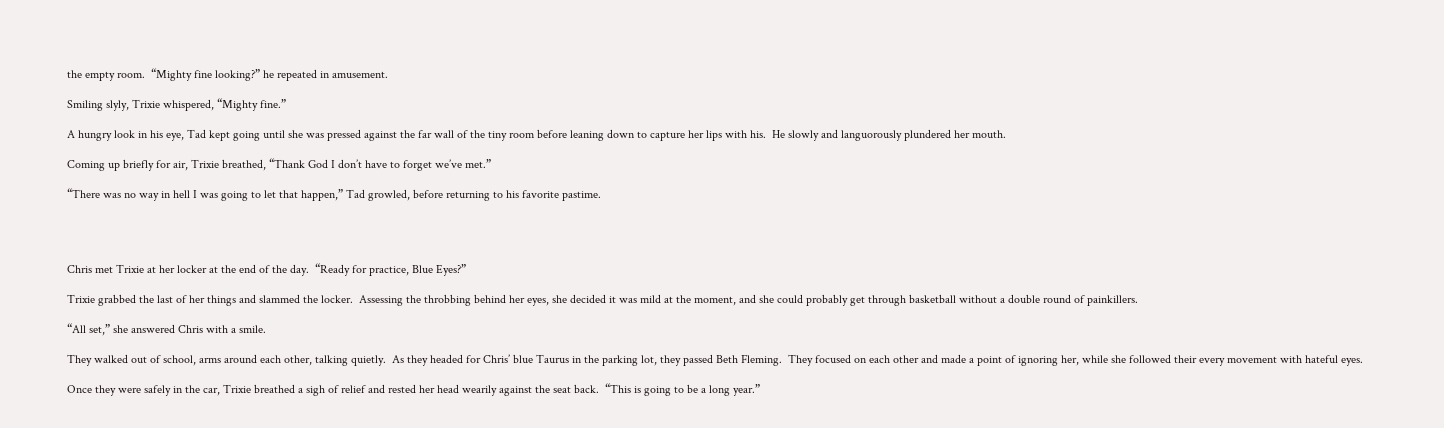the empty room.  “Mighty fine looking?” he repeated in amusement.

Smiling slyly, Trixie whispered, “Mighty fine.”

A hungry look in his eye, Tad kept going until she was pressed against the far wall of the tiny room before leaning down to capture her lips with his.  He slowly and languorously plundered her mouth.

Coming up briefly for air, Trixie breathed, “Thank God I don’t have to forget we’ve met.”

“There was no way in hell I was going to let that happen,” Tad growled, before returning to his favorite pastime.




Chris met Trixie at her locker at the end of the day.  “Ready for practice, Blue Eyes?”

Trixie grabbed the last of her things and slammed the locker.  Assessing the throbbing behind her eyes, she decided it was mild at the moment, and she could probably get through basketball without a double round of painkillers.

“All set,” she answered Chris with a smile.

They walked out of school, arms around each other, talking quietly.  As they headed for Chris’ blue Taurus in the parking lot, they passed Beth Fleming.  They focused on each other and made a point of ignoring her, while she followed their every movement with hateful eyes.

Once they were safely in the car, Trixie breathed a sigh of relief and rested her head wearily against the seat back.  “This is going to be a long year.”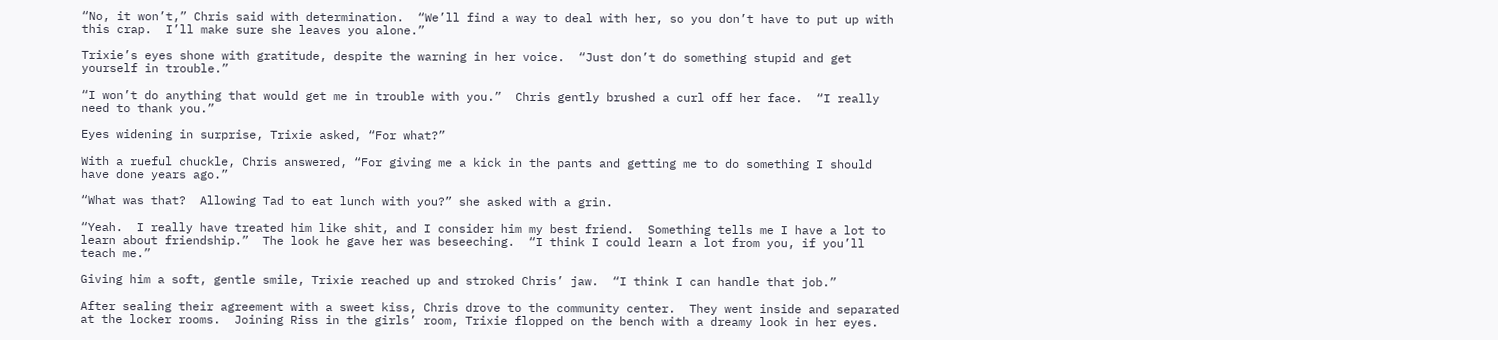“No, it won’t,” Chris said with determination.  “We’ll find a way to deal with her, so you don’t have to put up with this crap.  I’ll make sure she leaves you alone.”

Trixie’s eyes shone with gratitude, despite the warning in her voice.  “Just don’t do something stupid and get yourself in trouble.”

“I won’t do anything that would get me in trouble with you.”  Chris gently brushed a curl off her face.  “I really need to thank you.”

Eyes widening in surprise, Trixie asked, “For what?”

With a rueful chuckle, Chris answered, “For giving me a kick in the pants and getting me to do something I should have done years ago.”

“What was that?  Allowing Tad to eat lunch with you?” she asked with a grin.

“Yeah.  I really have treated him like shit, and I consider him my best friend.  Something tells me I have a lot to learn about friendship.”  The look he gave her was beseeching.  “I think I could learn a lot from you, if you’ll teach me.”

Giving him a soft, gentle smile, Trixie reached up and stroked Chris’ jaw.  “I think I can handle that job.”

After sealing their agreement with a sweet kiss, Chris drove to the community center.  They went inside and separated at the locker rooms.  Joining Riss in the girls’ room, Trixie flopped on the bench with a dreamy look in her eyes.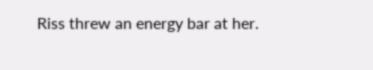Riss threw an energy bar at her.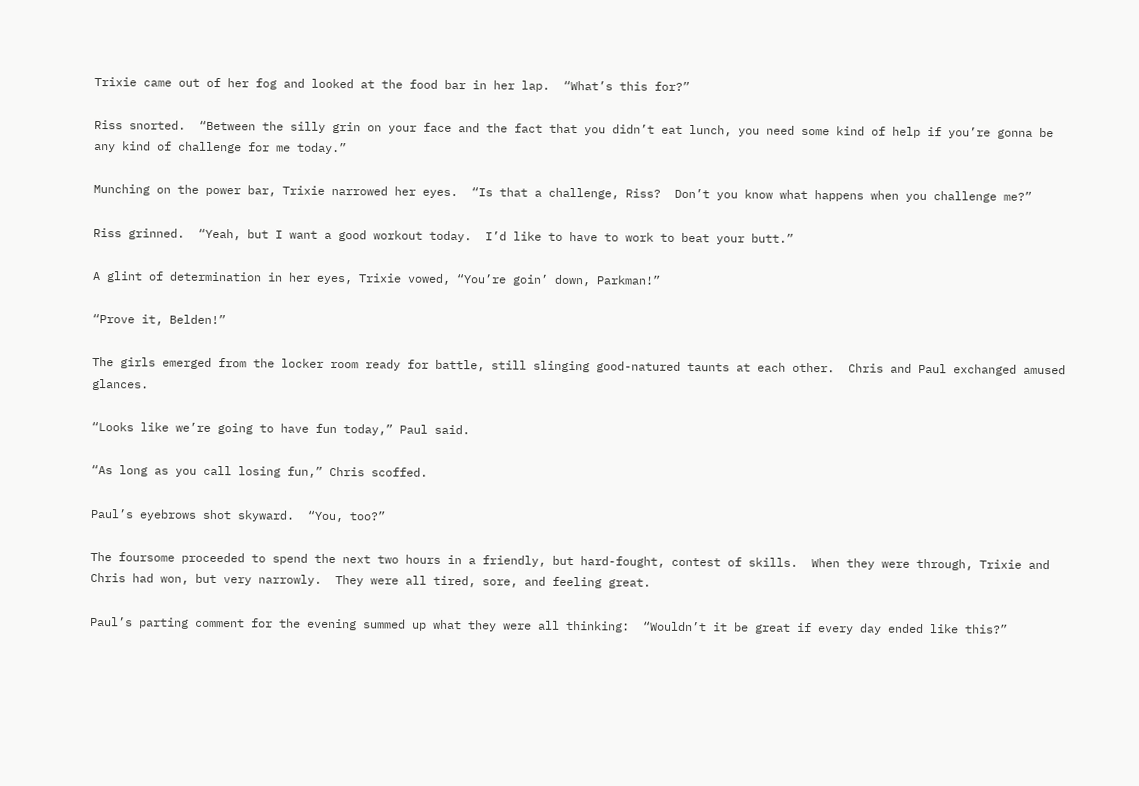Trixie came out of her fog and looked at the food bar in her lap.  “What’s this for?”

Riss snorted.  “Between the silly grin on your face and the fact that you didn’t eat lunch, you need some kind of help if you’re gonna be any kind of challenge for me today.”

Munching on the power bar, Trixie narrowed her eyes.  “Is that a challenge, Riss?  Don’t you know what happens when you challenge me?”

Riss grinned.  “Yeah, but I want a good workout today.  I’d like to have to work to beat your butt.”

A glint of determination in her eyes, Trixie vowed, “You’re goin’ down, Parkman!”

“Prove it, Belden!”

The girls emerged from the locker room ready for battle, still slinging good-natured taunts at each other.  Chris and Paul exchanged amused glances.

“Looks like we’re going to have fun today,” Paul said.

“As long as you call losing fun,” Chris scoffed.

Paul’s eyebrows shot skyward.  “You, too?”

The foursome proceeded to spend the next two hours in a friendly, but hard-fought, contest of skills.  When they were through, Trixie and Chris had won, but very narrowly.  They were all tired, sore, and feeling great.

Paul’s parting comment for the evening summed up what they were all thinking:  “Wouldn’t it be great if every day ended like this?”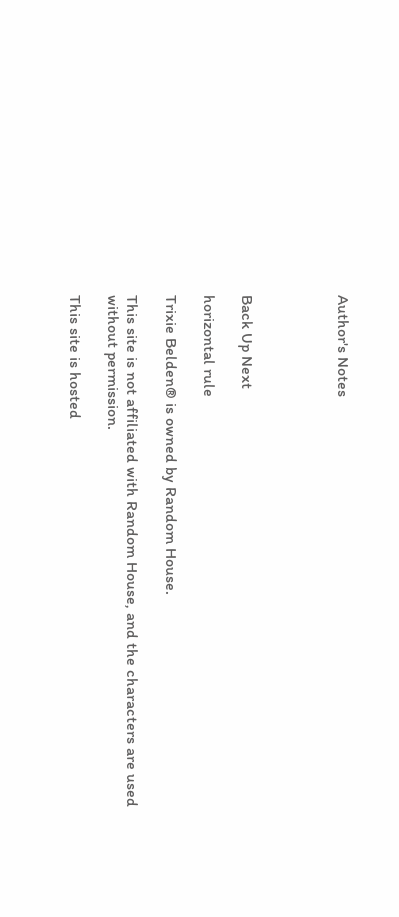Author's Notes




Back Up Next

horizontal rule

Trixie Belden® is owned by Random House.

This site is not affiliated with Random House, and the characters are used without permission.

This site is hosted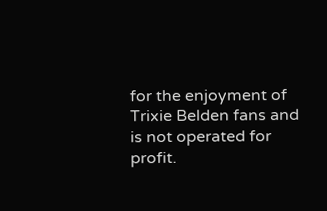for the enjoyment of Trixie Belden fans and is not operated for profit.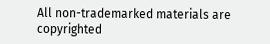All non-trademarked materials are copyrighted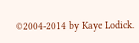©2004-2014 by Kaye Lodick.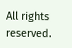All rights reserved.